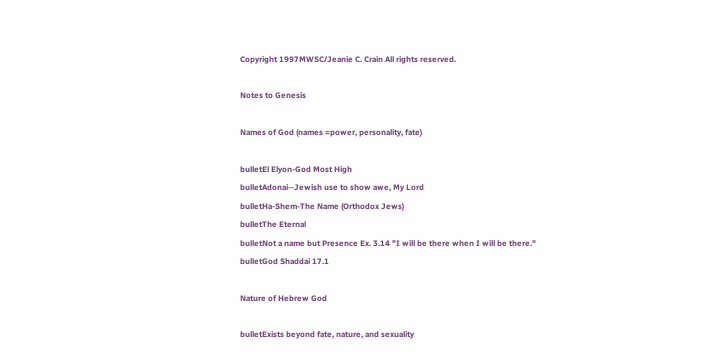Copyright 1997MWSC/Jeanie C. Crain All rights reserved.

Notes to Genesis

Names of God (names =power, personality, fate)

bulletEl Elyon-God Most High
bulletAdonai--Jewish use to show awe, My Lord
bulletHa-Shem-The Name (Orthodox Jews)
bulletThe Eternal
bulletNot a name but Presence Ex. 3.14 "I will be there when I will be there."
bulletGod Shaddai 17.1

Nature of Hebrew God

bulletExists beyond fate, nature, and sexuality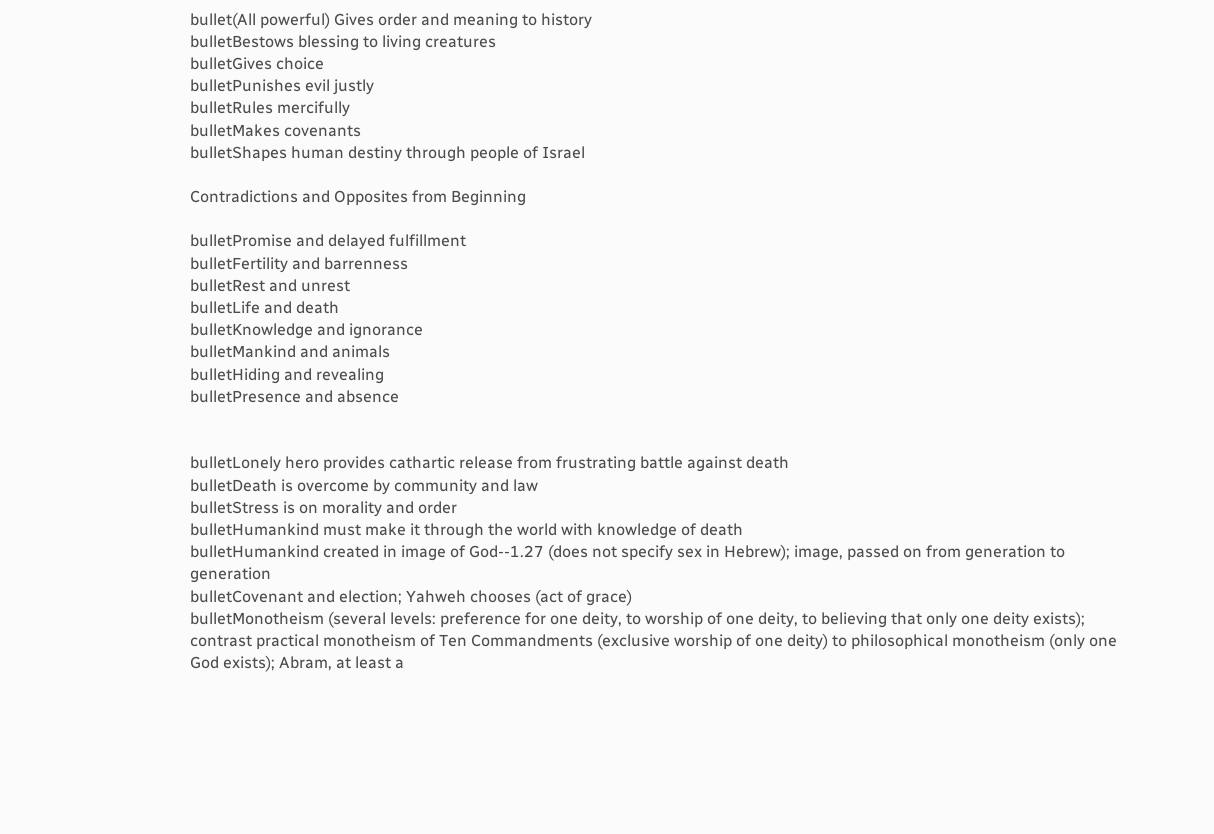bullet(All powerful) Gives order and meaning to history
bulletBestows blessing to living creatures
bulletGives choice
bulletPunishes evil justly
bulletRules mercifully
bulletMakes covenants
bulletShapes human destiny through people of Israel

Contradictions and Opposites from Beginning

bulletPromise and delayed fulfillment
bulletFertility and barrenness
bulletRest and unrest
bulletLife and death
bulletKnowledge and ignorance
bulletMankind and animals
bulletHiding and revealing
bulletPresence and absence


bulletLonely hero provides cathartic release from frustrating battle against death
bulletDeath is overcome by community and law
bulletStress is on morality and order
bulletHumankind must make it through the world with knowledge of death
bulletHumankind created in image of God--1.27 (does not specify sex in Hebrew); image, passed on from generation to generation
bulletCovenant and election; Yahweh chooses (act of grace)
bulletMonotheism (several levels: preference for one deity, to worship of one deity, to believing that only one deity exists); contrast practical monotheism of Ten Commandments (exclusive worship of one deity) to philosophical monotheism (only one God exists); Abram, at least a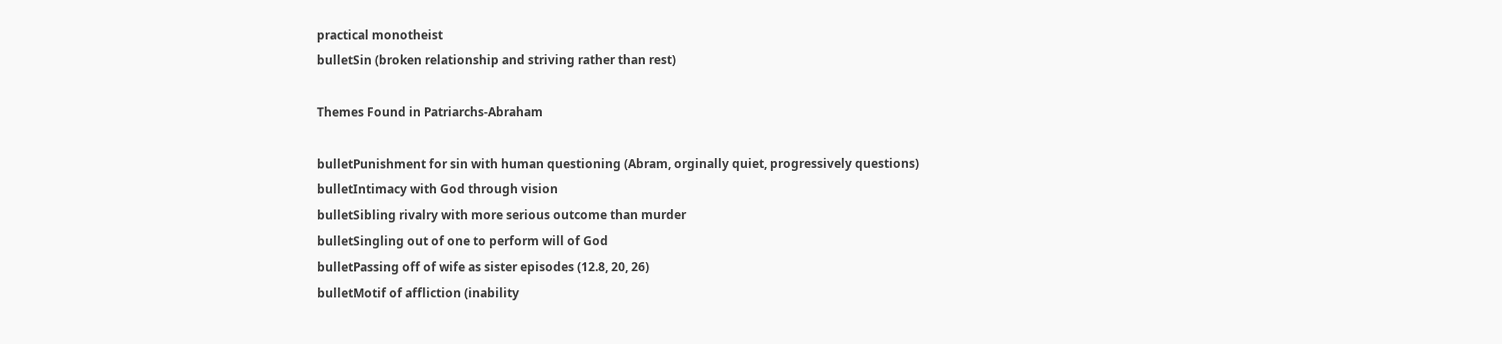practical monotheist
bulletSin (broken relationship and striving rather than rest)

Themes Found in Patriarchs-Abraham

bulletPunishment for sin with human questioning (Abram, orginally quiet, progressively questions)
bulletIntimacy with God through vision
bulletSibling rivalry with more serious outcome than murder
bulletSingling out of one to perform will of God
bulletPassing off of wife as sister episodes (12.8, 20, 26)
bulletMotif of affliction (inability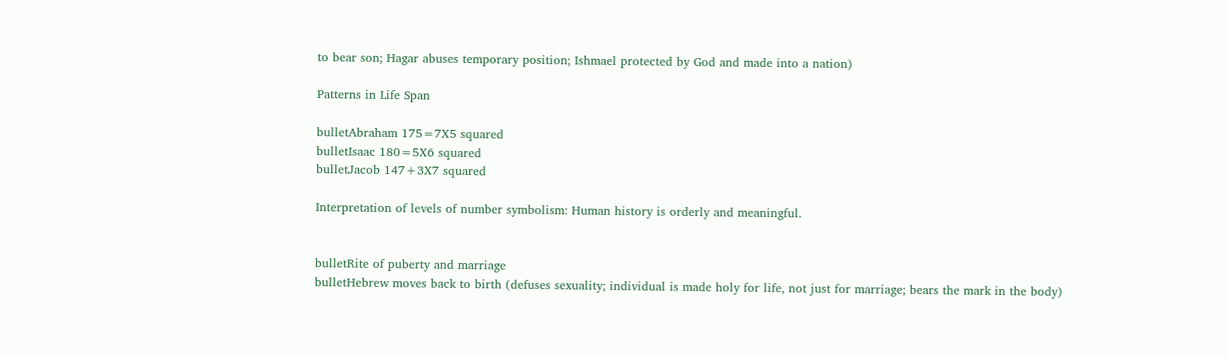to bear son; Hagar abuses temporary position; Ishmael protected by God and made into a nation)

Patterns in Life Span

bulletAbraham 175=7X5 squared
bulletIsaac 180=5X6 squared
bulletJacob 147+3X7 squared

Interpretation of levels of number symbolism: Human history is orderly and meaningful.


bulletRite of puberty and marriage
bulletHebrew moves back to birth (defuses sexuality; individual is made holy for life, not just for marriage; bears the mark in the body)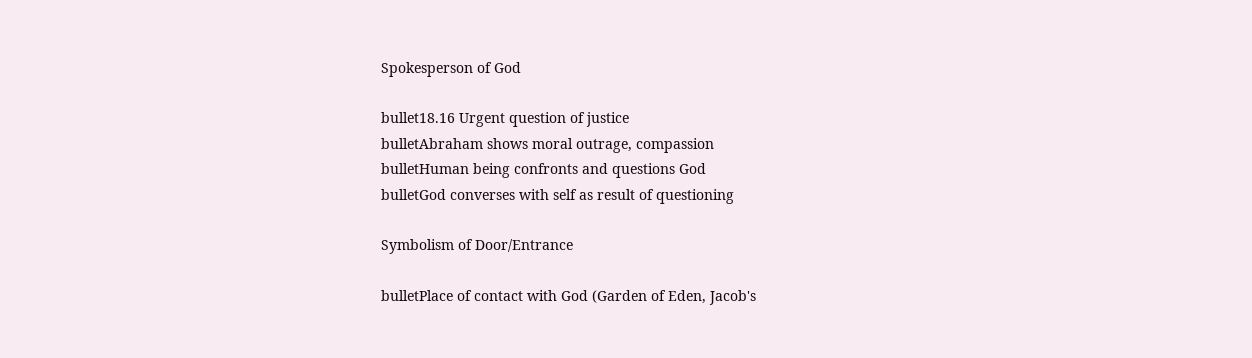Spokesperson of God

bullet18.16 Urgent question of justice
bulletAbraham shows moral outrage, compassion
bulletHuman being confronts and questions God
bulletGod converses with self as result of questioning

Symbolism of Door/Entrance

bulletPlace of contact with God (Garden of Eden, Jacob's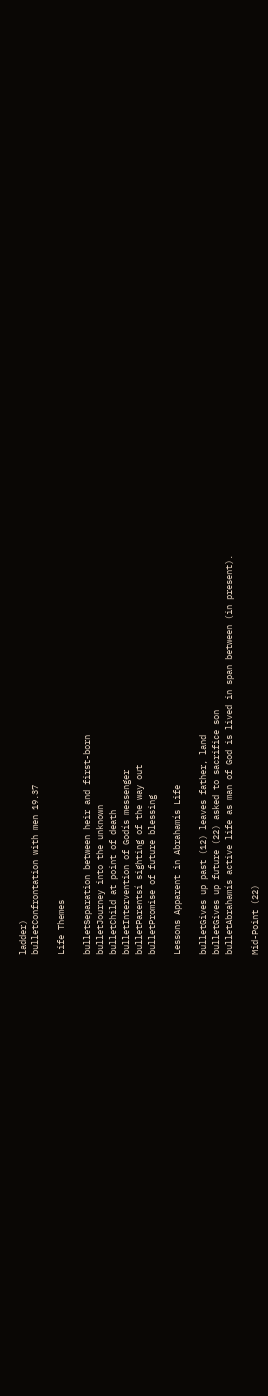ladder)
bulletConfrontation with men 19.37

Life Themes

bulletSeparation between heir and first-born
bulletJourney into the unknown
bulletChild at point of death
bulletIntervention of Godís messenger
bulletParentsí sighting of the way out
bulletPromise of future blessing

Lessons Apparent in Abrahamís Life

bulletGives up past (12) leaves father, land
bulletGives up future (22) asked to sacrifice son
bulletAbrahamís active life as man of God is lived in span between (in present).

Mid-Point (22)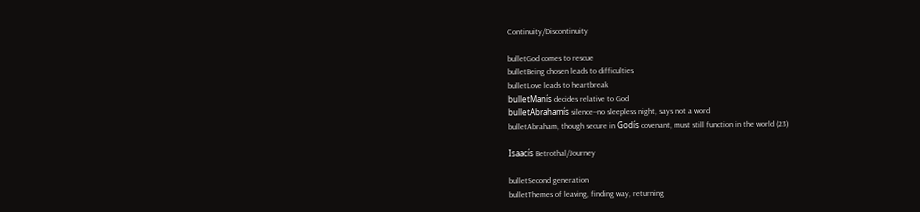Continuity/Discontinuity

bulletGod comes to rescue
bulletBeing chosen leads to difficulties
bulletLove leads to heartbreak
bulletManís decides relative to God
bulletAbrahamís silence--no sleepless night, says not a word
bulletAbraham, though secure in Godís covenant, must still function in the world (23)

Isaacís Betrothal/Journey

bulletSecond generation
bulletThemes of leaving, finding way, returning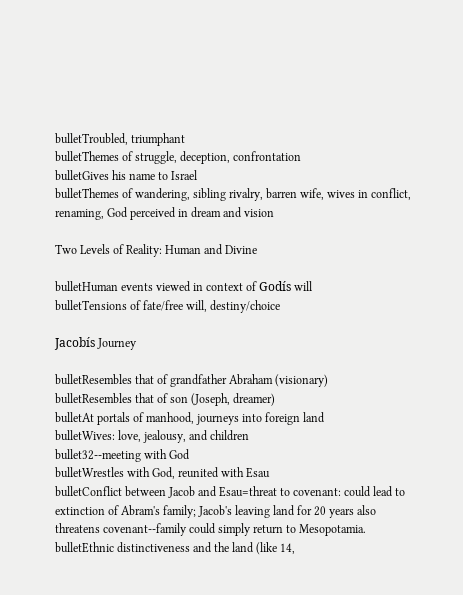bulletTroubled, triumphant
bulletThemes of struggle, deception, confrontation
bulletGives his name to Israel
bulletThemes of wandering, sibling rivalry, barren wife, wives in conflict, renaming, God perceived in dream and vision

Two Levels of Reality: Human and Divine

bulletHuman events viewed in context of Godís will
bulletTensions of fate/free will, destiny/choice

Jacobís Journey

bulletResembles that of grandfather Abraham (visionary)
bulletResembles that of son (Joseph, dreamer)
bulletAt portals of manhood, journeys into foreign land
bulletWives: love, jealousy, and children
bullet32--meeting with God
bulletWrestles with God, reunited with Esau
bulletConflict between Jacob and Esau=threat to covenant: could lead to extinction of Abram's family; Jacob's leaving land for 20 years also threatens covenant--family could simply return to Mesopotamia.
bulletEthnic distinctiveness and the land (like 14,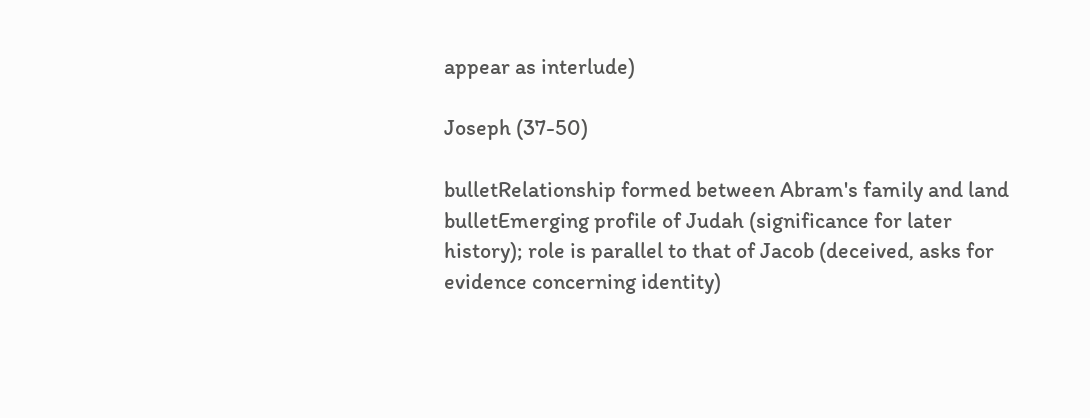appear as interlude)

Joseph (37-50)

bulletRelationship formed between Abram's family and land
bulletEmerging profile of Judah (significance for later history); role is parallel to that of Jacob (deceived, asks for evidence concerning identity)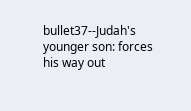bullet37--Judah's younger son: forces his way out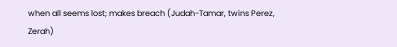when all seems lost; makes breach (Judah-Tamar, twins Perez, Zerah)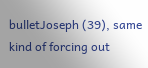bulletJoseph (39), same kind of forcing out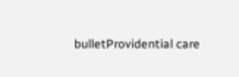bulletProvidential care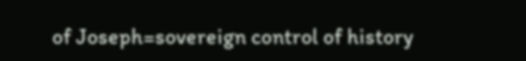of Joseph=sovereign control of history